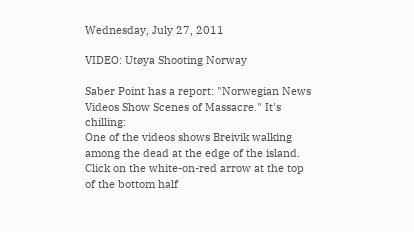Wednesday, July 27, 2011

VIDEO: Utøya Shooting Norway

Saber Point has a report: "Norwegian News Videos Show Scenes of Massacre." It's chilling:
One of the videos shows Breivik walking among the dead at the edge of the island. Click on the white-on-red arrow at the top of the bottom half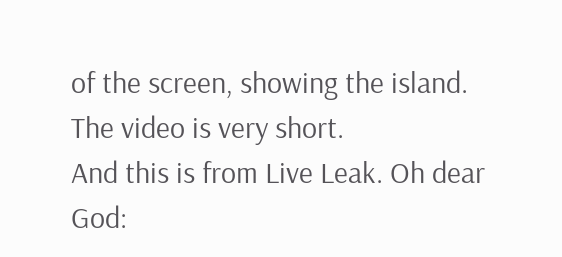of the screen, showing the island. The video is very short.
And this is from Live Leak. Oh dear God: